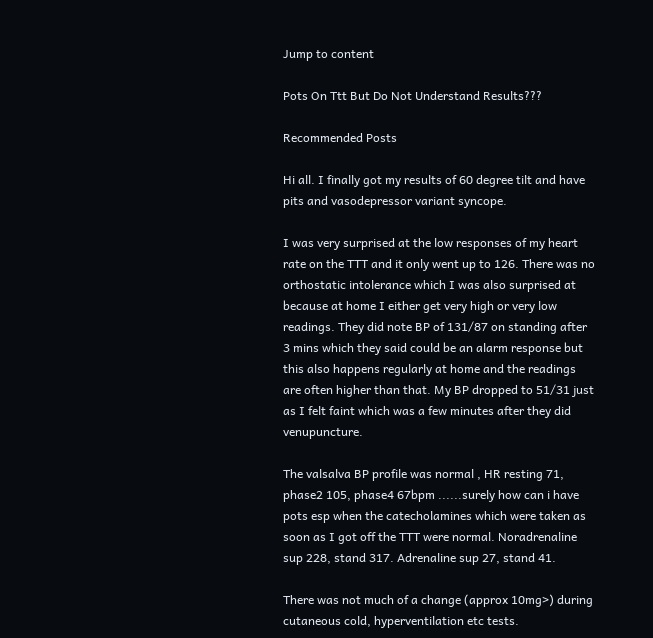Jump to content

Pots On Ttt But Do Not Understand Results???

Recommended Posts

Hi all. I finally got my results of 60 degree tilt and have pits and vasodepressor variant syncope.

I was very surprised at the low responses of my heart rate on the TTT and it only went up to 126. There was no orthostatic intolerance which I was also surprised at because at home I either get very high or very low readings. They did note BP of 131/87 on standing after 3 mins which they said could be an alarm response but this also happens regularly at home and the readings are often higher than that. My BP dropped to 51/31 just as I felt faint which was a few minutes after they did venupuncture.

The valsalva BP profile was normal , HR resting 71, phase2 105, phase4 67bpm ......surely how can i have pots esp when the catecholamines which were taken as soon as I got off the TTT were normal. Noradrenaline sup 228, stand 317. Adrenaline sup 27, stand 41.

There was not much of a change (approx 10mg>) during cutaneous cold, hyperventilation etc tests.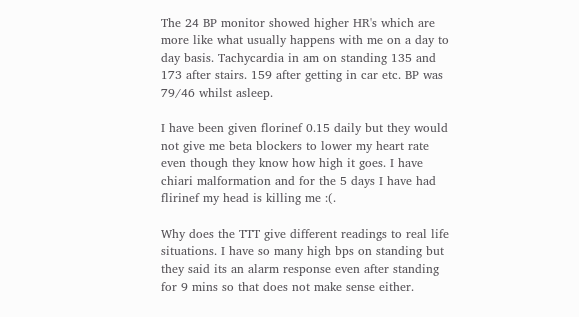The 24 BP monitor showed higher HR's which are more like what usually happens with me on a day to day basis. Tachycardia in am on standing 135 and 173 after stairs. 159 after getting in car etc. BP was 79/46 whilst asleep.

I have been given florinef 0.15 daily but they would not give me beta blockers to lower my heart rate even though they know how high it goes. I have chiari malformation and for the 5 days I have had flirinef my head is killing me :(.

Why does the TTT give different readings to real life situations. I have so many high bps on standing but they said its an alarm response even after standing for 9 mins so that does not make sense either.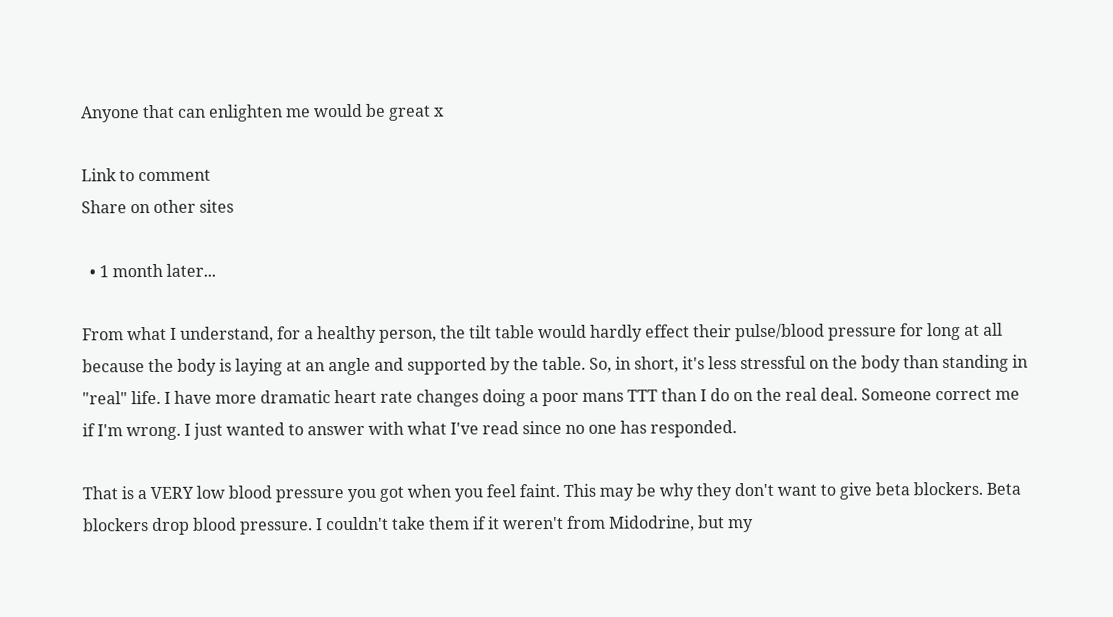Anyone that can enlighten me would be great x

Link to comment
Share on other sites

  • 1 month later...

From what I understand, for a healthy person, the tilt table would hardly effect their pulse/blood pressure for long at all because the body is laying at an angle and supported by the table. So, in short, it's less stressful on the body than standing in "real" life. I have more dramatic heart rate changes doing a poor mans TTT than I do on the real deal. Someone correct me if I'm wrong. I just wanted to answer with what I've read since no one has responded.

That is a VERY low blood pressure you got when you feel faint. This may be why they don't want to give beta blockers. Beta blockers drop blood pressure. I couldn't take them if it weren't from Midodrine, but my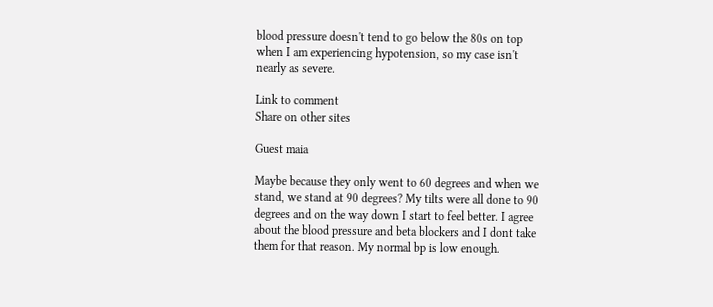blood pressure doesn't tend to go below the 80s on top when I am experiencing hypotension, so my case isn't nearly as severe.

Link to comment
Share on other sites

Guest maia

Maybe because they only went to 60 degrees and when we stand, we stand at 90 degrees? My tilts were all done to 90 degrees and on the way down I start to feel better. I agree about the blood pressure and beta blockers and I dont take them for that reason. My normal bp is low enough.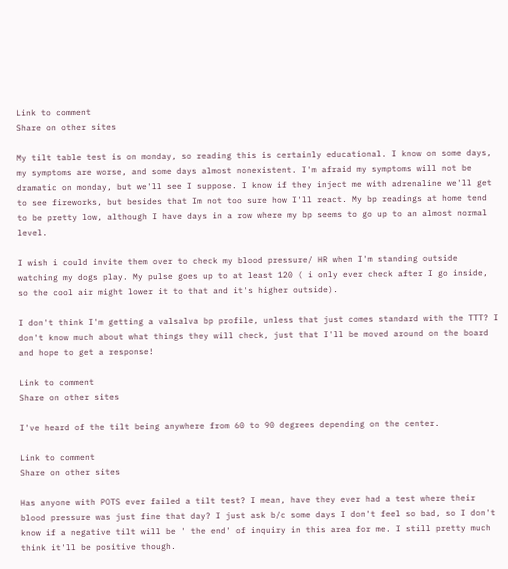Link to comment
Share on other sites

My tilt table test is on monday, so reading this is certainly educational. I know on some days, my symptoms are worse, and some days almost nonexistent. I'm afraid my symptoms will not be dramatic on monday, but we'll see I suppose. I know if they inject me with adrenaline we'll get to see fireworks, but besides that Im not too sure how I'll react. My bp readings at home tend to be pretty low, although I have days in a row where my bp seems to go up to an almost normal level.

I wish i could invite them over to check my blood pressure/ HR when I'm standing outside watching my dogs play. My pulse goes up to at least 120 ( i only ever check after I go inside, so the cool air might lower it to that and it's higher outside).

I don't think I'm getting a valsalva bp profile, unless that just comes standard with the TTT? I don't know much about what things they will check, just that I'll be moved around on the board and hope to get a response!

Link to comment
Share on other sites

I've heard of the tilt being anywhere from 60 to 90 degrees depending on the center.

Link to comment
Share on other sites

Has anyone with POTS ever failed a tilt test? I mean, have they ever had a test where their blood pressure was just fine that day? I just ask b/c some days I don't feel so bad, so I don't know if a negative tilt will be ' the end' of inquiry in this area for me. I still pretty much think it'll be positive though.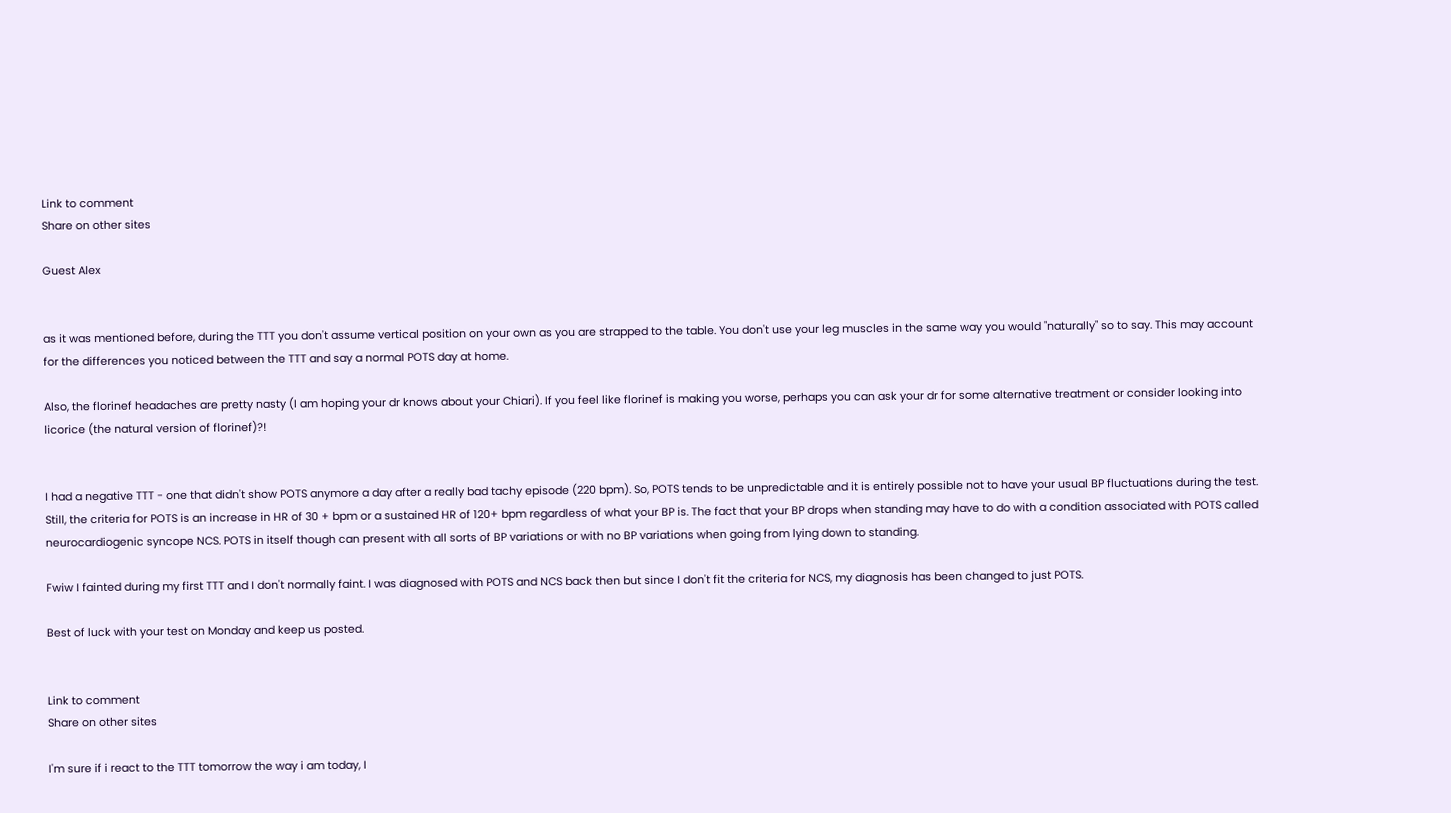Link to comment
Share on other sites

Guest Alex


as it was mentioned before, during the TTT you don't assume vertical position on your own as you are strapped to the table. You don't use your leg muscles in the same way you would "naturally" so to say. This may account for the differences you noticed between the TTT and say a normal POTS day at home.

Also, the florinef headaches are pretty nasty (I am hoping your dr knows about your Chiari). If you feel like florinef is making you worse, perhaps you can ask your dr for some alternative treatment or consider looking into licorice (the natural version of florinef)?!


I had a negative TTT - one that didn't show POTS anymore a day after a really bad tachy episode (220 bpm). So, POTS tends to be unpredictable and it is entirely possible not to have your usual BP fluctuations during the test. Still, the criteria for POTS is an increase in HR of 30 + bpm or a sustained HR of 120+ bpm regardless of what your BP is. The fact that your BP drops when standing may have to do with a condition associated with POTS called neurocardiogenic syncope NCS. POTS in itself though can present with all sorts of BP variations or with no BP variations when going from lying down to standing.

Fwiw I fainted during my first TTT and I don't normally faint. I was diagnosed with POTS and NCS back then but since I don't fit the criteria for NCS, my diagnosis has been changed to just POTS.

Best of luck with your test on Monday and keep us posted.


Link to comment
Share on other sites

I'm sure if i react to the TTT tomorrow the way i am today, I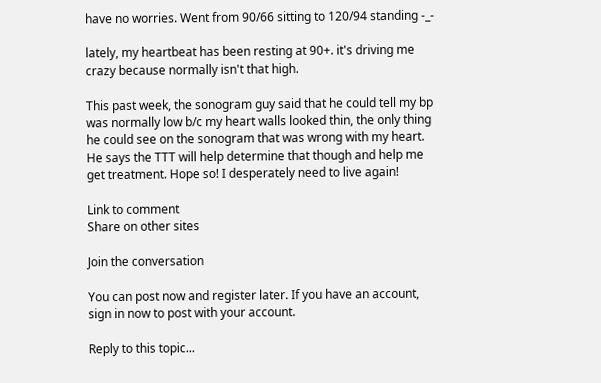have no worries. Went from 90/66 sitting to 120/94 standing -_-

lately, my heartbeat has been resting at 90+. it's driving me crazy because normally isn't that high.

This past week, the sonogram guy said that he could tell my bp was normally low b/c my heart walls looked thin, the only thing he could see on the sonogram that was wrong with my heart. He says the TTT will help determine that though and help me get treatment. Hope so! I desperately need to live again!

Link to comment
Share on other sites

Join the conversation

You can post now and register later. If you have an account, sign in now to post with your account.

Reply to this topic...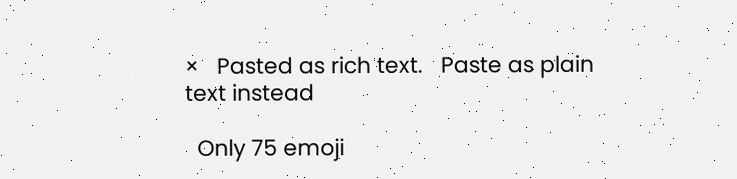×   Pasted as rich text.   Paste as plain text instead

  Only 75 emoji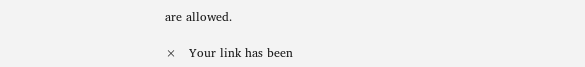are allowed.

×   Your link has been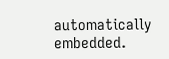automatically embedded.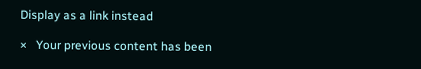Display as a link instead

×   Your previous content has been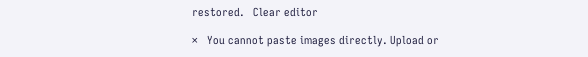restored.   Clear editor

×   You cannot paste images directly. Upload or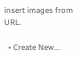insert images from URL.

  • Create New...